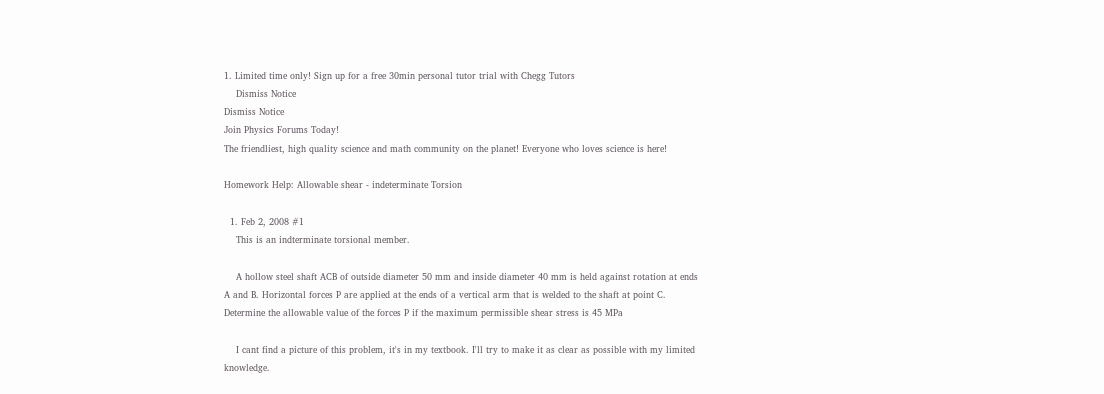1. Limited time only! Sign up for a free 30min personal tutor trial with Chegg Tutors
    Dismiss Notice
Dismiss Notice
Join Physics Forums Today!
The friendliest, high quality science and math community on the planet! Everyone who loves science is here!

Homework Help: Allowable shear - indeterminate Torsion

  1. Feb 2, 2008 #1
    This is an indterminate torsional member.

    A hollow steel shaft ACB of outside diameter 50 mm and inside diameter 40 mm is held against rotation at ends A and B. Horizontal forces P are applied at the ends of a vertical arm that is welded to the shaft at point C. Determine the allowable value of the forces P if the maximum permissible shear stress is 45 MPa

    I cant find a picture of this problem, it's in my textbook. I'll try to make it as clear as possible with my limited knowledge.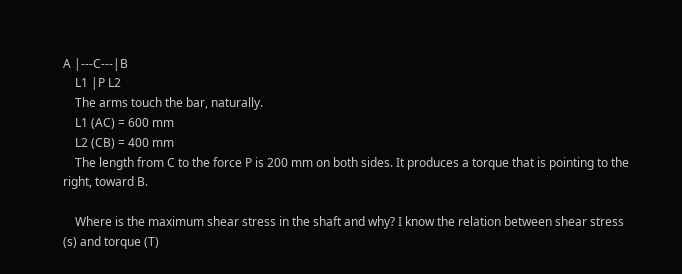A |---C---|B
    L1 |P L2
    The arms touch the bar, naturally.
    L1 (AC) = 600 mm
    L2 (CB) = 400 mm
    The length from C to the force P is 200 mm on both sides. It produces a torque that is pointing to the right, toward B.

    Where is the maximum shear stress in the shaft and why? I know the relation between shear stress (s) and torque (T)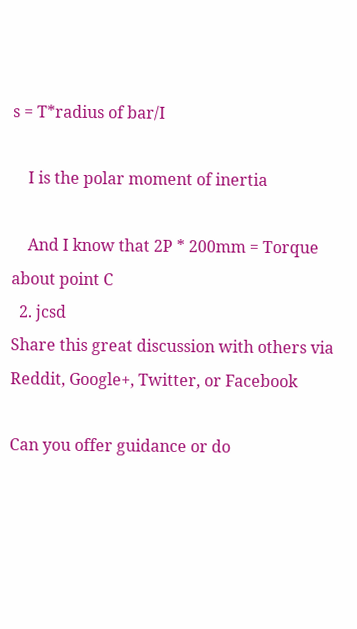s = T*radius of bar/I

    I is the polar moment of inertia

    And I know that 2P * 200mm = Torque about point C
  2. jcsd
Share this great discussion with others via Reddit, Google+, Twitter, or Facebook

Can you offer guidance or do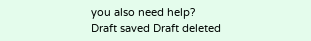you also need help?
Draft saved Draft deleted